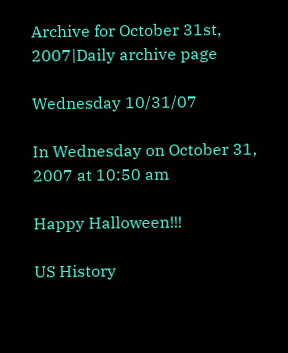Archive for October 31st, 2007|Daily archive page

Wednesday 10/31/07

In Wednesday on October 31, 2007 at 10:50 am

Happy Halloween!!!

US History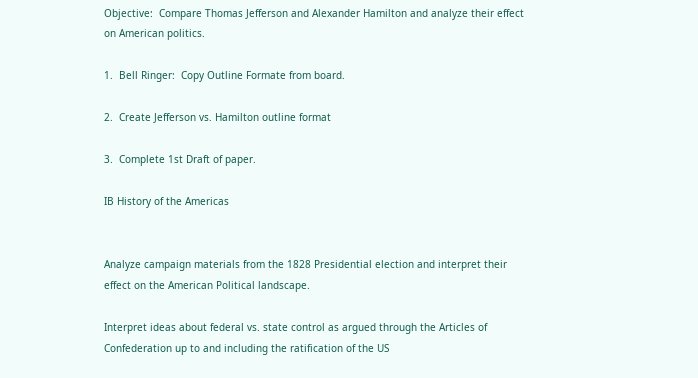Objective:  Compare Thomas Jefferson and Alexander Hamilton and analyze their effect on American politics.

1.  Bell Ringer:  Copy Outline Formate from board.

2.  Create Jefferson vs. Hamilton outline format

3.  Complete 1st Draft of paper.

IB History of the Americas


Analyze campaign materials from the 1828 Presidential election and interpret their effect on the American Political landscape.

Interpret ideas about federal vs. state control as argued through the Articles of Confederation up to and including the ratification of the US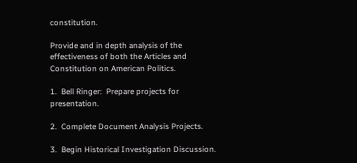constitution.

Provide and in depth analysis of the effectiveness of both the Articles and Constitution on American Politics.

1.  Bell Ringer:  Prepare projects for presentation.

2.  Complete Document Analysis Projects.

3.  Begin Historical Investigation Discussion.